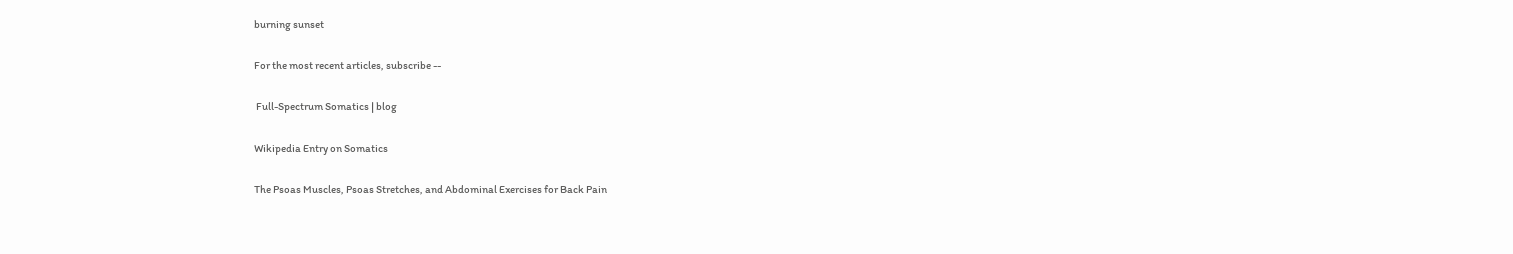burning sunset

For the most recent articles, subscribe --

 Full-Spectrum Somatics | blog

Wikipedia Entry on Somatics

The Psoas Muscles, Psoas Stretches, and Abdominal Exercises for Back Pain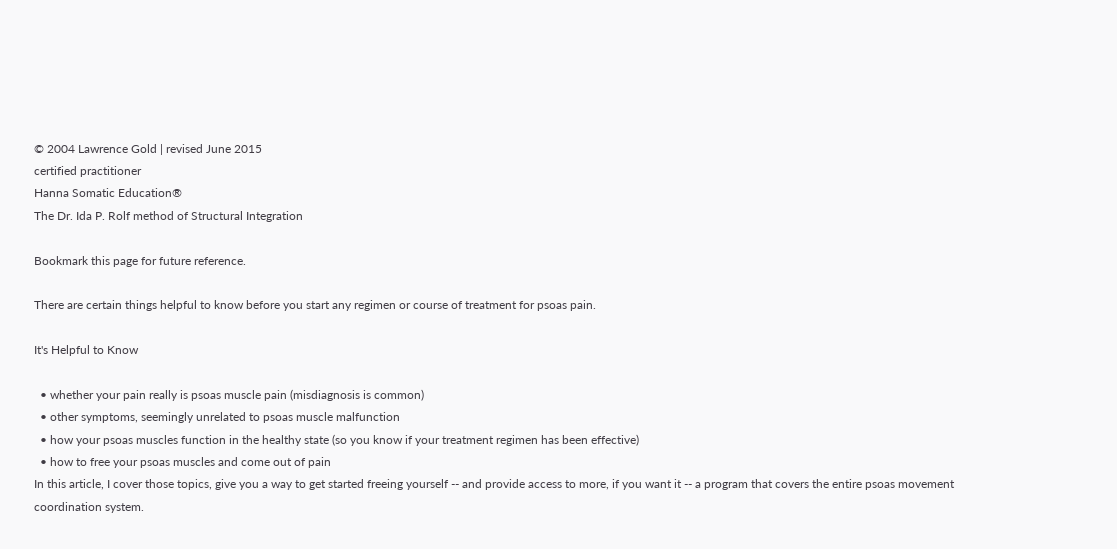© 2004 Lawrence Gold | revised June 2015
certified practitioner
Hanna Somatic Education®
The Dr. Ida P. Rolf method of Structural Integration

Bookmark this page for future reference.

There are certain things helpful to know before you start any regimen or course of treatment for psoas pain.

It's Helpful to Know

  • whether your pain really is psoas muscle pain (misdiagnosis is common)
  • other symptoms, seemingly unrelated to psoas muscle malfunction
  • how your psoas muscles function in the healthy state (so you know if your treatment regimen has been effective)
  • how to free your psoas muscles and come out of pain
In this article, I cover those topics, give you a way to get started freeing yourself -- and provide access to more, if you want it -- a program that covers the entire psoas movement coordination system.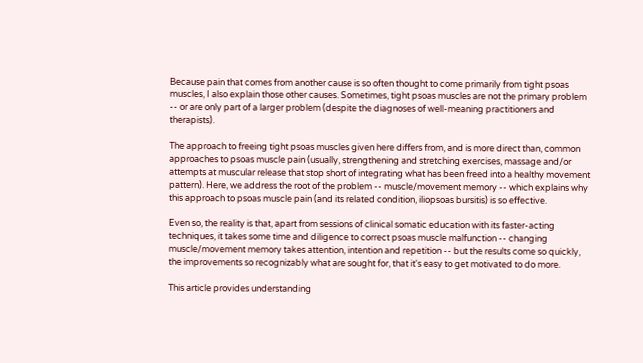Because pain that comes from another cause is so often thought to come primarily from tight psoas muscles, I also explain those other causes. Sometimes, tight psoas muscles are not the primary problem -- or are only part of a larger problem (despite the diagnoses of well-meaning practitioners and therapists).

The approach to freeing tight psoas muscles given here differs from, and is more direct than, common approaches to psoas muscle pain (usually, strengthening and stretching exercises, massage and/or attempts at muscular release that stop short of integrating what has been freed into a healthy movement pattern). Here, we address the root of the problem -- muscle/movement memory -- which explains why this approach to psoas muscle pain (and its related condition, iliopsoas bursitis) is so effective.

Even so, the reality is that, apart from sessions of clinical somatic education with its faster-acting techniques, it takes some time and diligence to correct psoas muscle malfunction -- changing muscle/movement memory takes attention, intention and repetition -- but the results come so quickly, the improvements so recognizably what are sought for, that it's easy to get motivated to do more.

This article provides understanding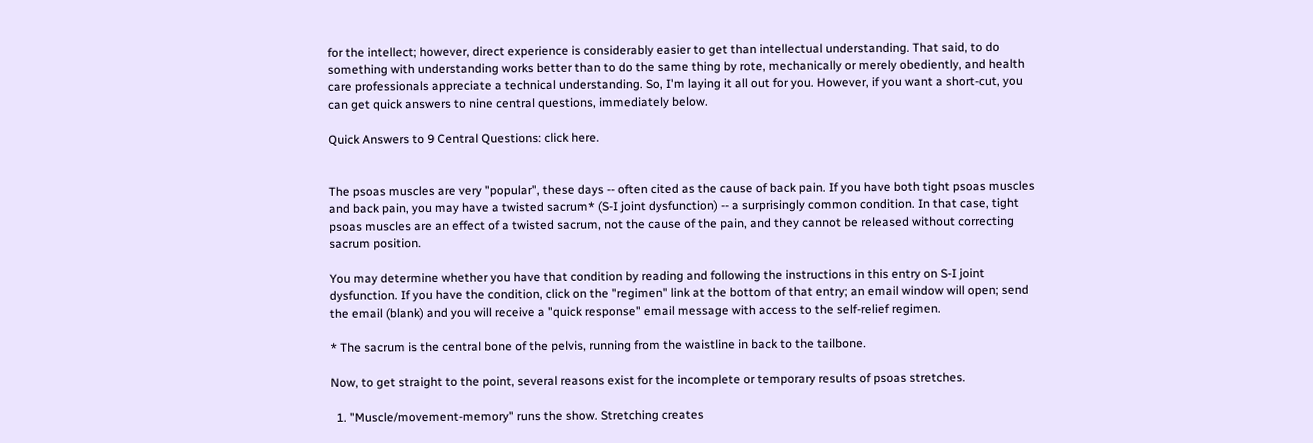for the intellect; however, direct experience is considerably easier to get than intellectual understanding. That said, to do something with understanding works better than to do the same thing by rote, mechanically or merely obediently, and health care professionals appreciate a technical understanding. So, I'm laying it all out for you. However, if you want a short-cut, you can get quick answers to nine central questions, immediately below.

Quick Answers to 9 Central Questions: click here.


The psoas muscles are very "popular", these days -- often cited as the cause of back pain. If you have both tight psoas muscles and back pain, you may have a twisted sacrum* (S-I joint dysfunction) -- a surprisingly common condition. In that case, tight psoas muscles are an effect of a twisted sacrum, not the cause of the pain, and they cannot be released without correcting sacrum position.

You may determine whether you have that condition by reading and following the instructions in this entry on S-I joint dysfunction. If you have the condition, click on the "regimen" link at the bottom of that entry; an email window will open; send the email (blank) and you will receive a "quick response" email message with access to the self-relief regimen.

* The sacrum is the central bone of the pelvis, running from the waistline in back to the tailbone.

Now, to get straight to the point, several reasons exist for the incomplete or temporary results of psoas stretches.

  1. "Muscle/movement-memory" runs the show. Stretching creates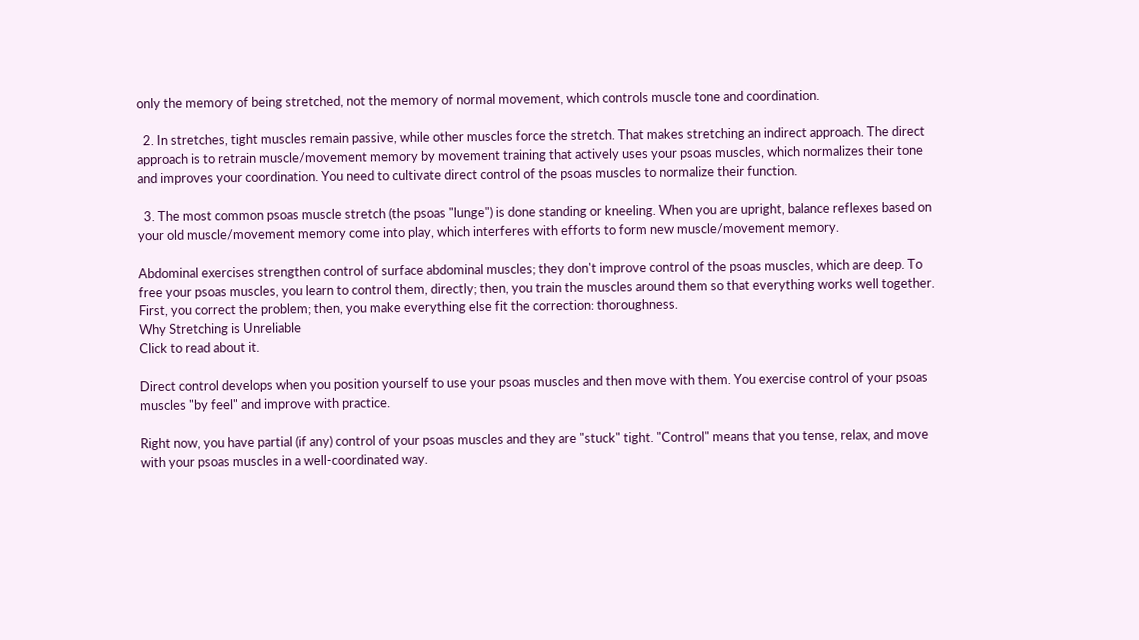only the memory of being stretched, not the memory of normal movement, which controls muscle tone and coordination.

  2. In stretches, tight muscles remain passive, while other muscles force the stretch. That makes stretching an indirect approach. The direct approach is to retrain muscle/movement memory by movement training that actively uses your psoas muscles, which normalizes their tone and improves your coordination. You need to cultivate direct control of the psoas muscles to normalize their function.

  3. The most common psoas muscle stretch (the psoas "lunge") is done standing or kneeling. When you are upright, balance reflexes based on your old muscle/movement memory come into play, which interferes with efforts to form new muscle/movement memory.

Abdominal exercises strengthen control of surface abdominal muscles; they don't improve control of the psoas muscles, which are deep. To free your psoas muscles, you learn to control them, directly; then, you train the muscles around them so that everything works well together. First, you correct the problem; then, you make everything else fit the correction: thoroughness.
Why Stretching is Unreliable
Click to read about it.

Direct control develops when you position yourself to use your psoas muscles and then move with them. You exercise control of your psoas muscles "by feel" and improve with practice.

Right now, you have partial (if any) control of your psoas muscles and they are "stuck" tight. "Control" means that you tense, relax, and move with your psoas muscles in a well-coordinated way.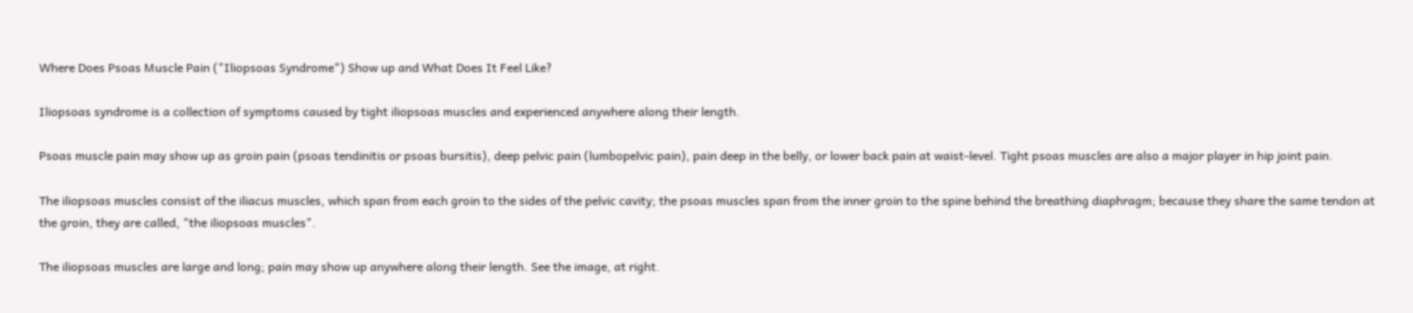Where Does Psoas Muscle Pain ("Iliopsoas Syndrome") Show up and What Does It Feel Like?

Iliopsoas syndrome is a collection of symptoms caused by tight iliopsoas muscles and experienced anywhere along their length.

Psoas muscle pain may show up as groin pain (psoas tendinitis or psoas bursitis), deep pelvic pain (lumbopelvic pain), pain deep in the belly, or lower back pain at waist-level. Tight psoas muscles are also a major player in hip joint pain.

The iliopsoas muscles consist of the iliacus muscles, which span from each groin to the sides of the pelvic cavity; the psoas muscles span from the inner groin to the spine behind the breathing diaphragm; because they share the same tendon at the groin, they are called, "the iliopsoas muscles".

The iliopsoas muscles are large and long; pain may show up anywhere along their length. See the image, at right.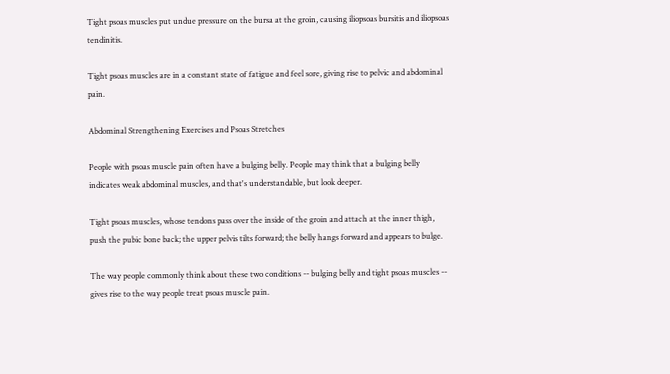Tight psoas muscles put undue pressure on the bursa at the groin, causing iliopsoas bursitis and iliopsoas tendinitis.

Tight psoas muscles are in a constant state of fatigue and feel sore, giving rise to pelvic and abdominal pain.

Abdominal Strengthening Exercises and Psoas Stretches

People with psoas muscle pain often have a bulging belly. People may think that a bulging belly indicates weak abdominal muscles, and that's understandable, but look deeper.

Tight psoas muscles, whose tendons pass over the inside of the groin and attach at the inner thigh, push the pubic bone back; the upper pelvis tilts forward; the belly hangs forward and appears to bulge.

The way people commonly think about these two conditions -- bulging belly and tight psoas muscles -- gives rise to the way people treat psoas muscle pain.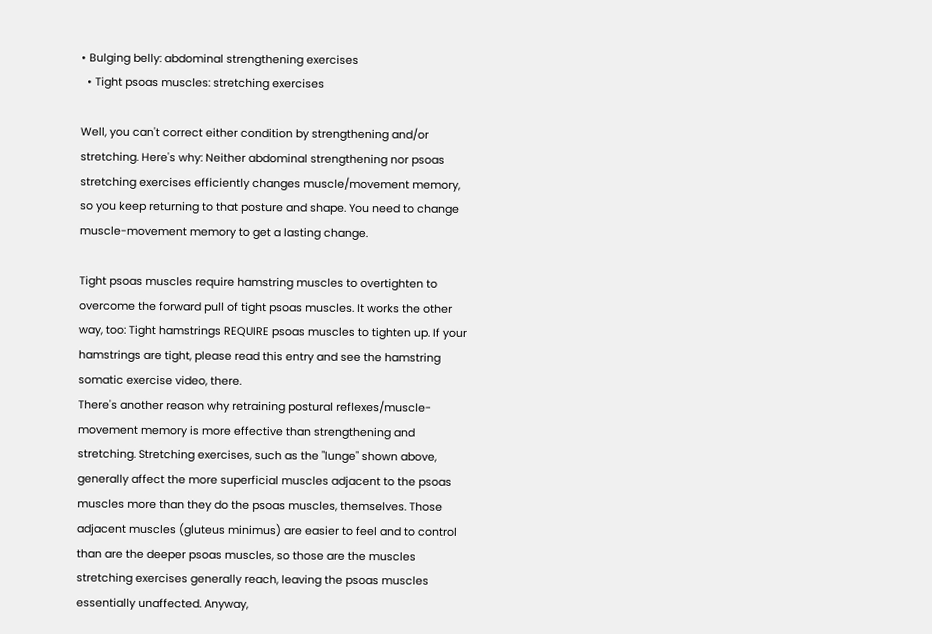• Bulging belly: abdominal strengthening exercises
  • Tight psoas muscles: stretching exercises

Well, you can't correct either condition by strengthening and/or stretching. Here's why: Neither abdominal strengthening nor psoas stretching exercises efficiently changes muscle/movement memory, so you keep returning to that posture and shape. You need to change muscle-movement memory to get a lasting change.

Tight psoas muscles require hamstring muscles to overtighten to overcome the forward pull of tight psoas muscles. It works the other way, too: Tight hamstrings REQUIRE psoas muscles to tighten up. If your hamstrings are tight, please read this entry and see the hamstring somatic exercise video, there.
There's another reason why retraining postural reflexes/muscle-movement memory is more effective than strengthening and stretching. Stretching exercises, such as the "lunge" shown above, generally affect the more superficial muscles adjacent to the psoas muscles more than they do the psoas muscles, themselves. Those adjacent muscles (gluteus minimus) are easier to feel and to control than are the deeper psoas muscles, so those are the muscles stretching exercises generally reach, leaving the psoas muscles essentially unaffected. Anyway,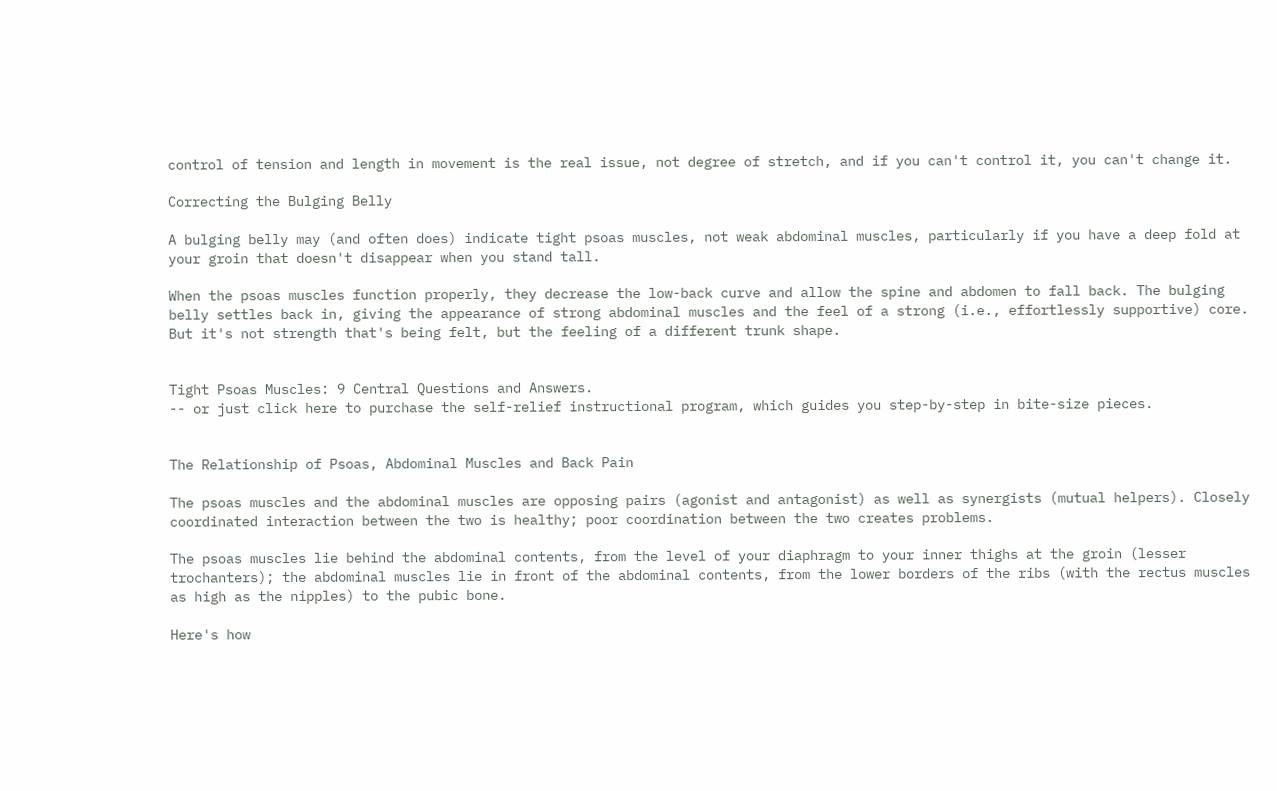control of tension and length in movement is the real issue, not degree of stretch, and if you can't control it, you can't change it.

Correcting the Bulging Belly

A bulging belly may (and often does) indicate tight psoas muscles, not weak abdominal muscles, particularly if you have a deep fold at your groin that doesn't disappear when you stand tall.

When the psoas muscles function properly, they decrease the low-back curve and allow the spine and abdomen to fall back. The bulging belly settles back in, giving the appearance of strong abdominal muscles and the feel of a strong (i.e., effortlessly supportive) core. But it's not strength that's being felt, but the feeling of a different trunk shape.


Tight Psoas Muscles: 9 Central Questions and Answers.
-- or just click here to purchase the self-relief instructional program, which guides you step-by-step in bite-size pieces.


The Relationship of Psoas, Abdominal Muscles and Back Pain

The psoas muscles and the abdominal muscles are opposing pairs (agonist and antagonist) as well as synergists (mutual helpers). Closely coordinated interaction between the two is healthy; poor coordination between the two creates problems.

The psoas muscles lie behind the abdominal contents, from the level of your diaphragm to your inner thighs at the groin (lesser trochanters); the abdominal muscles lie in front of the abdominal contents, from the lower borders of the ribs (with the rectus muscles as high as the nipples) to the pubic bone.

Here's how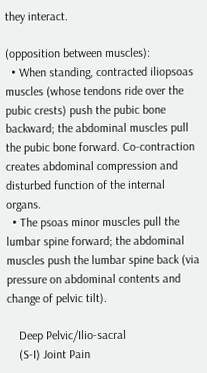they interact.

(opposition between muscles):
  • When standing, contracted iliopsoas muscles (whose tendons ride over the pubic crests) push the pubic bone backward; the abdominal muscles pull the pubic bone forward. Co-contraction creates abdominal compression and disturbed function of the internal organs.
  • The psoas minor muscles pull the lumbar spine forward; the abdominal muscles push the lumbar spine back (via pressure on abdominal contents and change of pelvic tilt).

    Deep Pelvic/Ilio-sacral
    (S-I) Joint Pain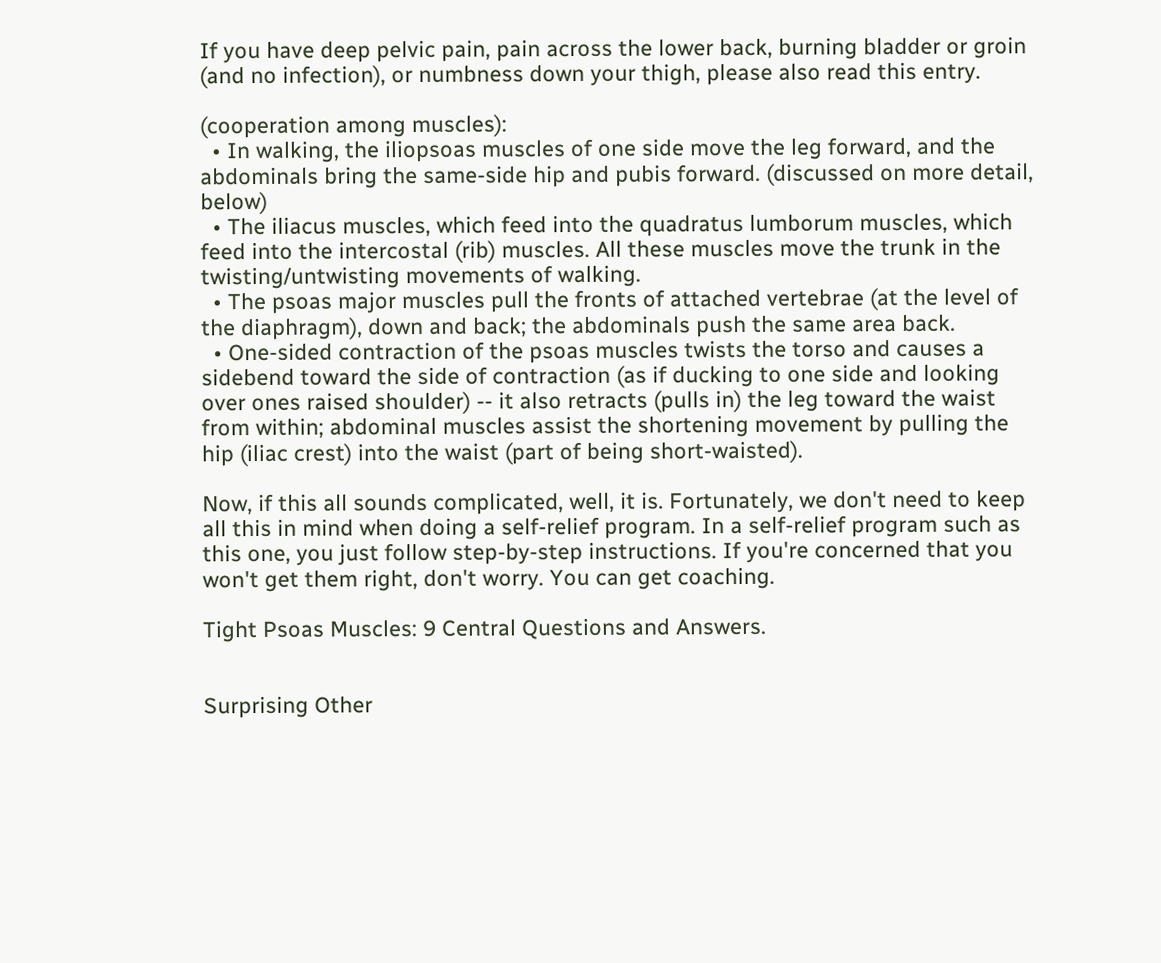If you have deep pelvic pain, pain across the lower back, burning bladder or groin (and no infection), or numbness down your thigh, please also read this entry.

(cooperation among muscles):
  • In walking, the iliopsoas muscles of one side move the leg forward, and the abdominals bring the same-side hip and pubis forward. (discussed on more detail, below)
  • The iliacus muscles, which feed into the quadratus lumborum muscles, which feed into the intercostal (rib) muscles. All these muscles move the trunk in the twisting/untwisting movements of walking.
  • The psoas major muscles pull the fronts of attached vertebrae (at the level of the diaphragm), down and back; the abdominals push the same area back.
  • One-sided contraction of the psoas muscles twists the torso and causes a sidebend toward the side of contraction (as if ducking to one side and looking over ones raised shoulder) -- it also retracts (pulls in) the leg toward the waist from within; abdominal muscles assist the shortening movement by pulling the hip (iliac crest) into the waist (part of being short-waisted).

Now, if this all sounds complicated, well, it is. Fortunately, we don't need to keep all this in mind when doing a self-relief program. In a self-relief program such as this one, you just follow step-by-step instructions. If you're concerned that you won't get them right, don't worry. You can get coaching.

Tight Psoas Muscles: 9 Central Questions and Answers.


Surprising Other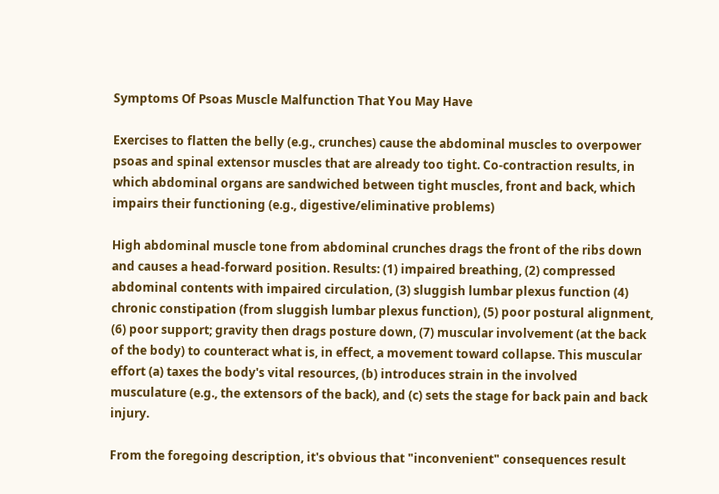Symptoms Of Psoas Muscle Malfunction That You May Have

Exercises to flatten the belly (e.g., crunches) cause the abdominal muscles to overpower psoas and spinal extensor muscles that are already too tight. Co-contraction results, in which abdominal organs are sandwiched between tight muscles, front and back, which impairs their functioning (e.g., digestive/eliminative problems)

High abdominal muscle tone from abdominal crunches drags the front of the ribs down and causes a head-forward position. Results: (1) impaired breathing, (2) compressed abdominal contents with impaired circulation, (3) sluggish lumbar plexus function (4) chronic constipation (from sluggish lumbar plexus function), (5) poor postural alignment, (6) poor support; gravity then drags posture down, (7) muscular involvement (at the back of the body) to counteract what is, in effect, a movement toward collapse. This muscular effort (a) taxes the body's vital resources, (b) introduces strain in the involved musculature (e.g., the extensors of the back), and (c) sets the stage for back pain and back injury.

From the foregoing description, it's obvious that "inconvenient" consequences result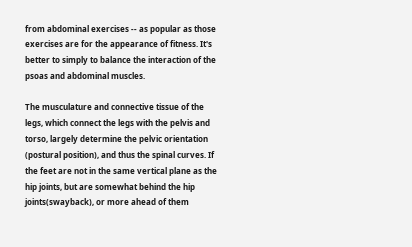from abdominal exercises -- as popular as those exercises are for the appearance of fitness. It's better to simply to balance the interaction of the psoas and abdominal muscles.

The musculature and connective tissue of the legs, which connect the legs with the pelvis and torso, largely determine the pelvic orientation (postural position), and thus the spinal curves. If the feet are not in the same vertical plane as the hip joints, but are somewhat behind the hip joints(swayback), or more ahead of them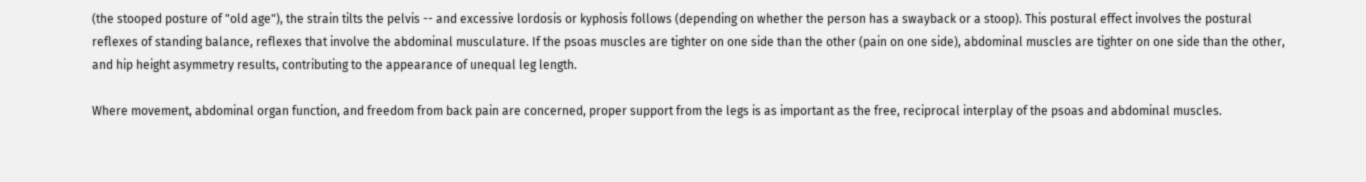(the stooped posture of "old age"), the strain tilts the pelvis -- and excessive lordosis or kyphosis follows (depending on whether the person has a swayback or a stoop). This postural effect involves the postural reflexes of standing balance, reflexes that involve the abdominal musculature. If the psoas muscles are tighter on one side than the other (pain on one side), abdominal muscles are tighter on one side than the other, and hip height asymmetry results, contributing to the appearance of unequal leg length.

Where movement, abdominal organ function, and freedom from back pain are concerned, proper support from the legs is as important as the free, reciprocal interplay of the psoas and abdominal muscles.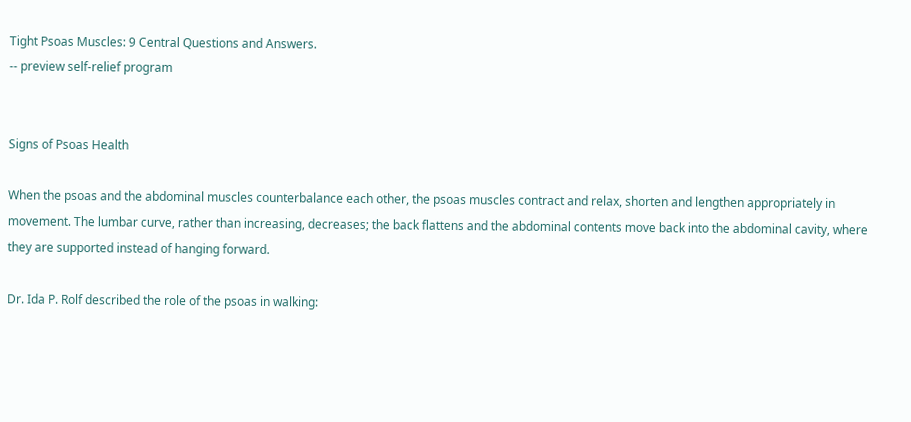Tight Psoas Muscles: 9 Central Questions and Answers.
-- preview self-relief program


Signs of Psoas Health

When the psoas and the abdominal muscles counterbalance each other, the psoas muscles contract and relax, shorten and lengthen appropriately in movement. The lumbar curve, rather than increasing, decreases; the back flattens and the abdominal contents move back into the abdominal cavity, where they are supported instead of hanging forward.

Dr. Ida P. Rolf described the role of the psoas in walking: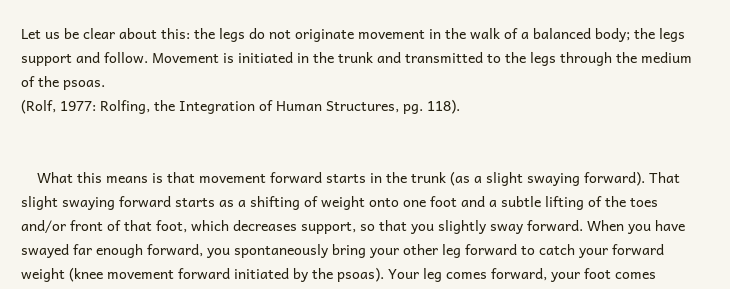Let us be clear about this: the legs do not originate movement in the walk of a balanced body; the legs support and follow. Movement is initiated in the trunk and transmitted to the legs through the medium of the psoas.
(Rolf, 1977: Rolfing, the Integration of Human Structures, pg. 118).


    What this means is that movement forward starts in the trunk (as a slight swaying forward). That slight swaying forward starts as a shifting of weight onto one foot and a subtle lifting of the toes and/or front of that foot, which decreases support, so that you slightly sway forward. When you have swayed far enough forward, you spontaneously bring your other leg forward to catch your forward weight (knee movement forward initiated by the psoas). Your leg comes forward, your foot comes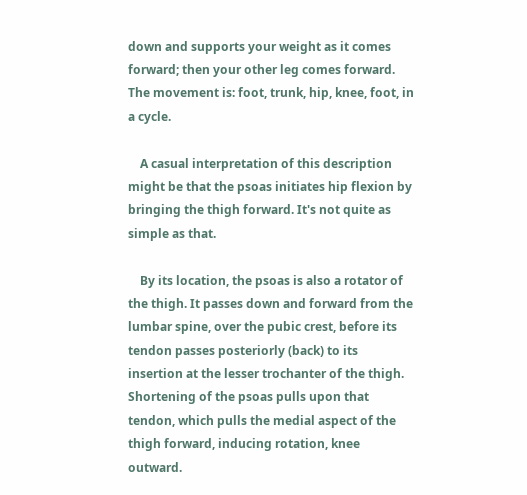down and supports your weight as it comes forward; then your other leg comes forward. The movement is: foot, trunk, hip, knee, foot, in a cycle.

    A casual interpretation of this description might be that the psoas initiates hip flexion by bringing the thigh forward. It's not quite as simple as that.

    By its location, the psoas is also a rotator of the thigh. It passes down and forward from the lumbar spine, over the pubic crest, before its tendon passes posteriorly (back) to its insertion at the lesser trochanter of the thigh. Shortening of the psoas pulls upon that tendon, which pulls the medial aspect of the thigh forward, inducing rotation, knee outward.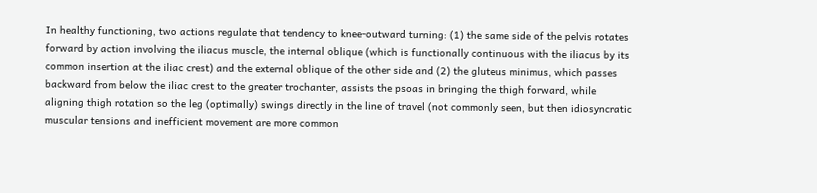In healthy functioning, two actions regulate that tendency to knee-outward turning: (1) the same side of the pelvis rotates forward by action involving the iliacus muscle, the internal oblique (which is functionally continuous with the iliacus by its common insertion at the iliac crest) and the external oblique of the other side and (2) the gluteus minimus, which passes backward from below the iliac crest to the greater trochanter, assists the psoas in bringing the thigh forward, while aligning thigh rotation so the leg (optimally) swings directly in the line of travel (not commonly seen, but then idiosyncratic muscular tensions and inefficient movement are more common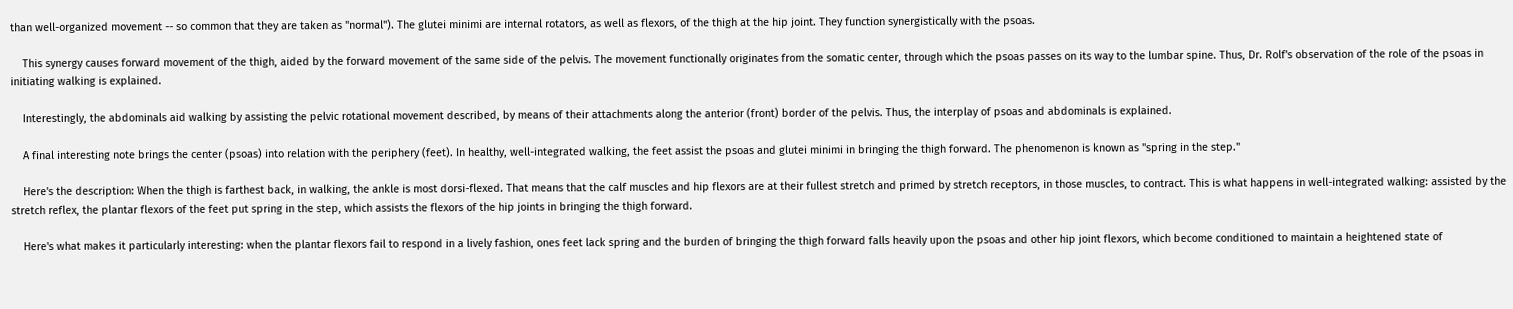than well-organized movement -- so common that they are taken as "normal"). The glutei minimi are internal rotators, as well as flexors, of the thigh at the hip joint. They function synergistically with the psoas.

    This synergy causes forward movement of the thigh, aided by the forward movement of the same side of the pelvis. The movement functionally originates from the somatic center, through which the psoas passes on its way to the lumbar spine. Thus, Dr. Rolf's observation of the role of the psoas in initiating walking is explained.

    Interestingly, the abdominals aid walking by assisting the pelvic rotational movement described, by means of their attachments along the anterior (front) border of the pelvis. Thus, the interplay of psoas and abdominals is explained.

    A final interesting note brings the center (psoas) into relation with the periphery (feet). In healthy, well-integrated walking, the feet assist the psoas and glutei minimi in bringing the thigh forward. The phenomenon is known as "spring in the step."

    Here's the description: When the thigh is farthest back, in walking, the ankle is most dorsi-flexed. That means that the calf muscles and hip flexors are at their fullest stretch and primed by stretch receptors, in those muscles, to contract. This is what happens in well-integrated walking: assisted by the stretch reflex, the plantar flexors of the feet put spring in the step, which assists the flexors of the hip joints in bringing the thigh forward.

    Here's what makes it particularly interesting: when the plantar flexors fail to respond in a lively fashion, ones feet lack spring and the burden of bringing the thigh forward falls heavily upon the psoas and other hip joint flexors, which become conditioned to maintain a heightened state of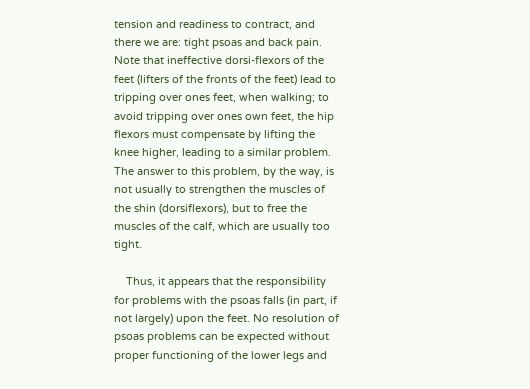tension and readiness to contract, and there we are: tight psoas and back pain. Note that ineffective dorsi-flexors of the feet (lifters of the fronts of the feet) lead to tripping over ones feet, when walking; to avoid tripping over ones own feet, the hip flexors must compensate by lifting the knee higher, leading to a similar problem. The answer to this problem, by the way, is not usually to strengthen the muscles of the shin (dorsiflexors), but to free the muscles of the calf, which are usually too tight.

    Thus, it appears that the responsibility for problems with the psoas falls (in part, if not largely) upon the feet. No resolution of psoas problems can be expected without proper functioning of the lower legs and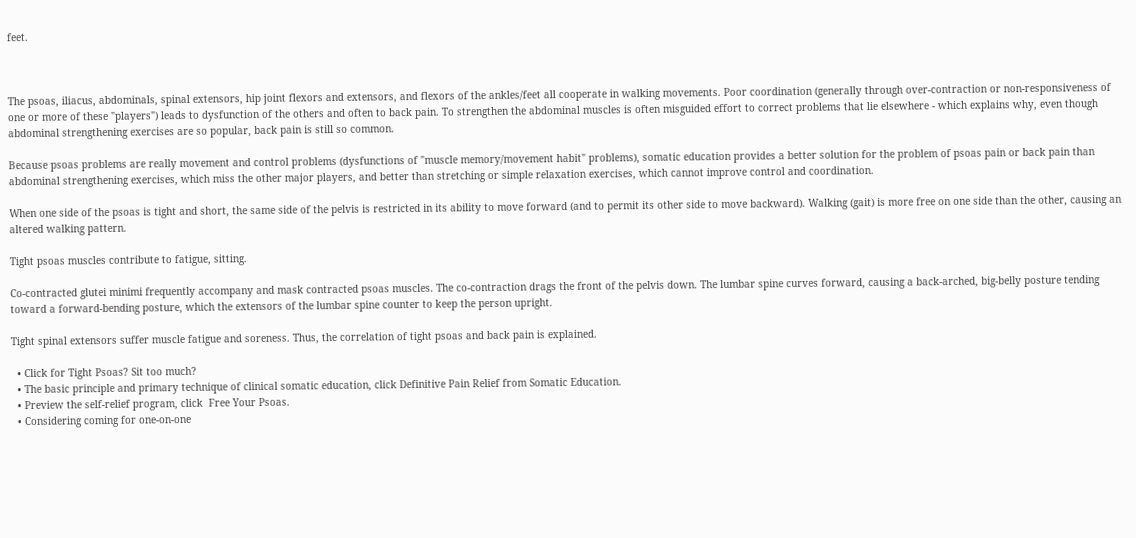feet.



The psoas, iliacus, abdominals, spinal extensors, hip joint flexors and extensors, and flexors of the ankles/feet all cooperate in walking movements. Poor coordination (generally through over-contraction or non-responsiveness of one or more of these "players") leads to dysfunction of the others and often to back pain. To strengthen the abdominal muscles is often misguided effort to correct problems that lie elsewhere - which explains why, even though abdominal strengthening exercises are so popular, back pain is still so common.

Because psoas problems are really movement and control problems (dysfunctions of "muscle memory/movement habit" problems), somatic education provides a better solution for the problem of psoas pain or back pain than abdominal strengthening exercises, which miss the other major players, and better than stretching or simple relaxation exercises, which cannot improve control and coordination.

When one side of the psoas is tight and short, the same side of the pelvis is restricted in its ability to move forward (and to permit its other side to move backward). Walking (gait) is more free on one side than the other, causing an altered walking pattern.

Tight psoas muscles contribute to fatigue, sitting.

Co-contracted glutei minimi frequently accompany and mask contracted psoas muscles. The co-contraction drags the front of the pelvis down. The lumbar spine curves forward, causing a back-arched, big-belly posture tending toward a forward-bending posture, which the extensors of the lumbar spine counter to keep the person upright.

Tight spinal extensors suffer muscle fatigue and soreness. Thus, the correlation of tight psoas and back pain is explained.

  • Click for Tight Psoas? Sit too much?
  • The basic principle and primary technique of clinical somatic education, click Definitive Pain Relief from Somatic Education.
  • Preview the self-relief program, click  Free Your Psoas.
  • Considering coming for one-on-one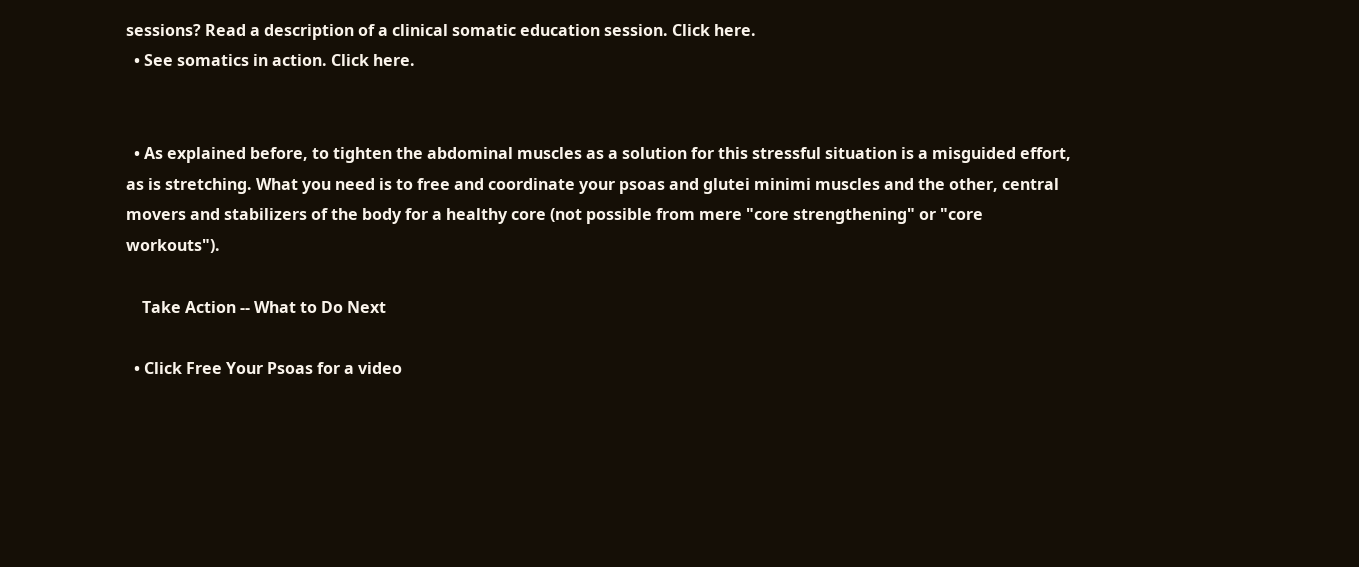sessions? Read a description of a clinical somatic education session. Click here.
  • See somatics in action. Click here.


  • As explained before, to tighten the abdominal muscles as a solution for this stressful situation is a misguided effort, as is stretching. What you need is to free and coordinate your psoas and glutei minimi muscles and the other, central movers and stabilizers of the body for a healthy core (not possible from mere "core strengthening" or "core workouts").

    Take Action -- What to Do Next

  • Click Free Your Psoas for a video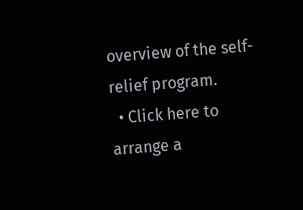overview of the self-relief program.
  • Click here to arrange a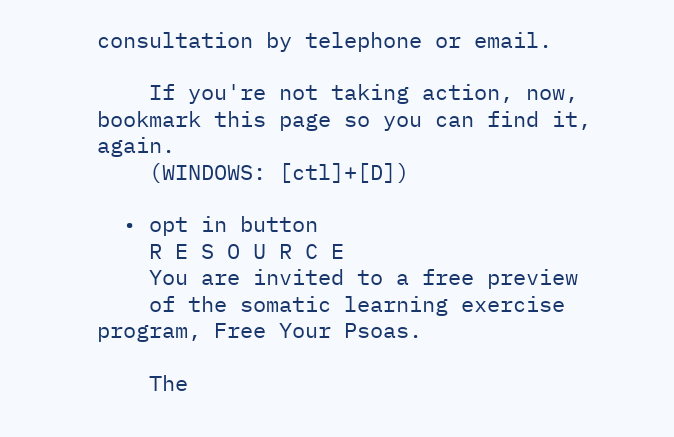consultation by telephone or email.

    If you're not taking action, now, bookmark this page so you can find it, again.
    (WINDOWS: [ctl]+[D])

  • opt in button
    R E S O U R C E
    You are invited to a free preview
    of the somatic learning exercise program, Free Your Psoas.

    The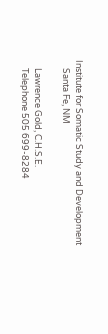Institute for Somatic Study and Development
    Santa Fe, NM

    Lawrence Gold, C.H.S.E.
    Telephone 505 699-8284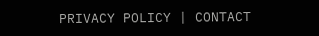PRIVACY POLICY | CONTACT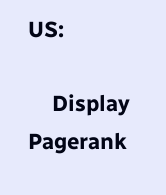US:

    Display Pagerank